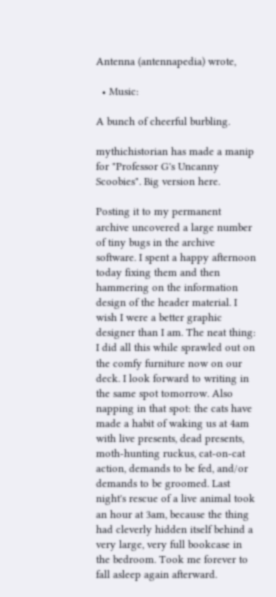Antenna (antennapedia) wrote,

  • Music:

A bunch of cheerful burbling.

mythichistorian has made a manip for "Professor G's Uncanny Scoobies". Big version here.

Posting it to my permanent archive uncovered a large number of tiny bugs in the archive software. I spent a happy afternoon today fixing them and then hammering on the information design of the header material. I wish I were a better graphic designer than I am. The neat thing: I did all this while sprawled out on the comfy furniture now on our deck. I look forward to writing in the same spot tomorrow. Also napping in that spot: the cats have made a habit of waking us at 4am with live presents, dead presents, moth-hunting ruckus, cat-on-cat action, demands to be fed, and/or demands to be groomed. Last night's rescue of a live animal took an hour at 3am, because the thing had cleverly hidden itself behind a very large, very full bookcase in the bedroom. Took me forever to fall asleep again afterward.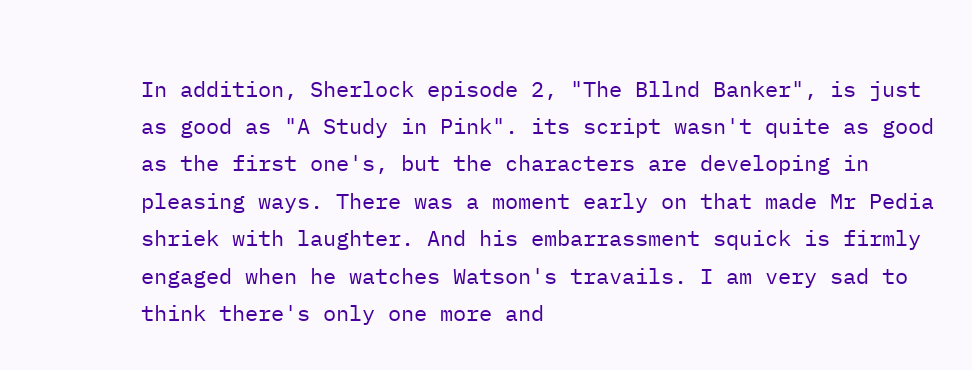In addition, Sherlock episode 2, "The Bllnd Banker", is just as good as "A Study in Pink". its script wasn't quite as good as the first one's, but the characters are developing in pleasing ways. There was a moment early on that made Mr Pedia shriek with laughter. And his embarrassment squick is firmly engaged when he watches Watson's travails. I am very sad to think there's only one more and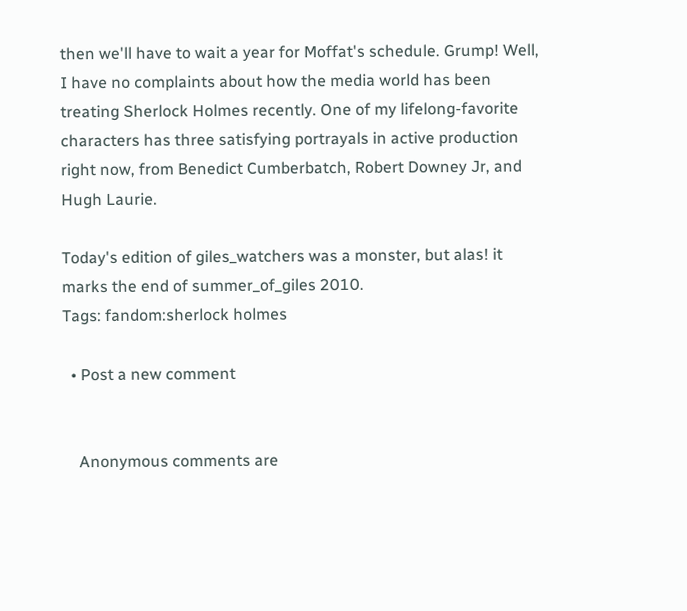then we'll have to wait a year for Moffat's schedule. Grump! Well, I have no complaints about how the media world has been treating Sherlock Holmes recently. One of my lifelong-favorite characters has three satisfying portrayals in active production right now, from Benedict Cumberbatch, Robert Downey Jr, and Hugh Laurie.

Today's edition of giles_watchers was a monster, but alas! it marks the end of summer_of_giles 2010.
Tags: fandom:sherlock holmes

  • Post a new comment


    Anonymous comments are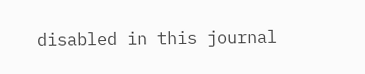disabled in this journal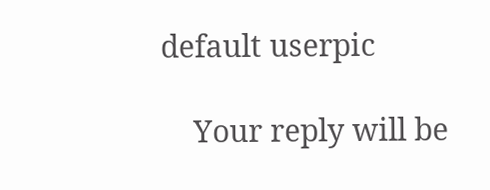default userpic

    Your reply will be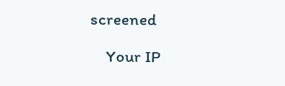screened

    Your IP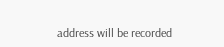address will be recorded